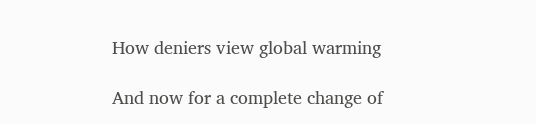How deniers view global warming

And now for a complete change of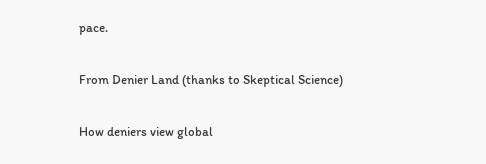pace.

From Denier Land (thanks to Skeptical Science)

How deniers view global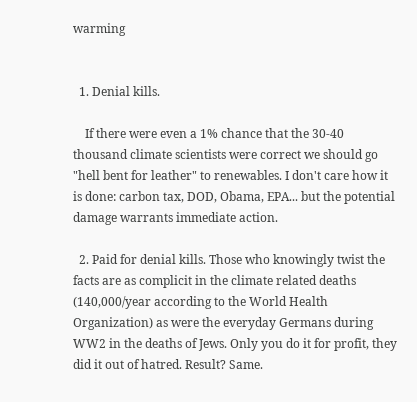warming


  1. Denial kills.

    If there were even a 1% chance that the 30-40 thousand climate scientists were correct we should go "hell bent for leather" to renewables. I don't care how it is done: carbon tax, DOD, Obama, EPA... but the potential damage warrants immediate action.

  2. Paid for denial kills. Those who knowingly twist the facts are as complicit in the climate related deaths (140,000/year according to the World Health Organization) as were the everyday Germans during WW2 in the deaths of Jews. Only you do it for profit, they did it out of hatred. Result? Same.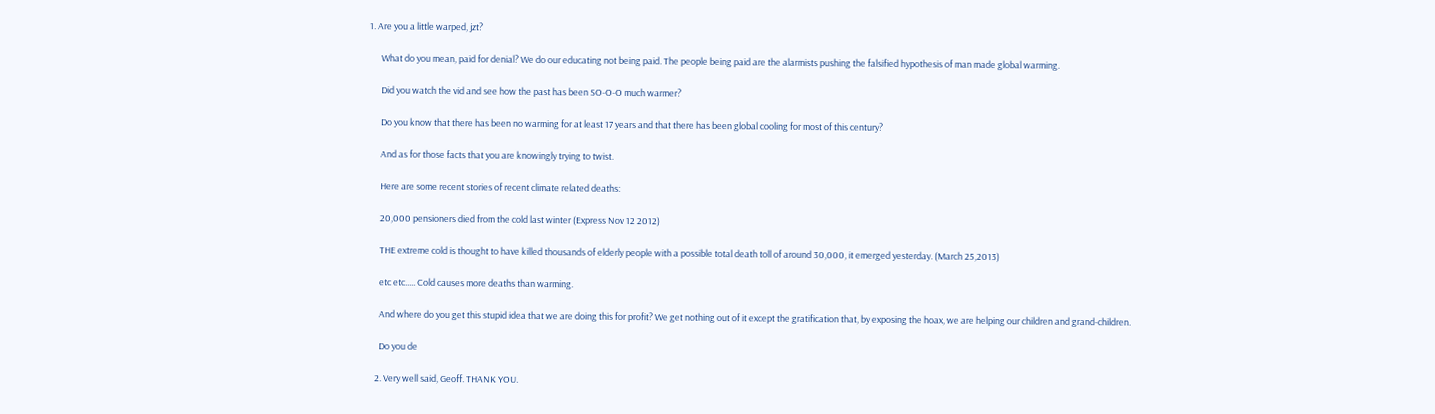1. Are you a little warped, jzt?

      What do you mean, paid for denial? We do our educating not being paid. The people being paid are the alarmists pushing the falsified hypothesis of man made global warming.

      Did you watch the vid and see how the past has been SO-O-O much warmer?

      Do you know that there has been no warming for at least 17 years and that there has been global cooling for most of this century?

      And as for those facts that you are knowingly trying to twist.

      Here are some recent stories of recent climate related deaths:

      20,000 pensioners died from the cold last winter (Express Nov 12 2012)

      THE extreme cold is thought to have killed thousands of elderly people with a possible total death toll of around 30,000, it emerged yesterday. (March 25,2013)

      etc etc..... Cold causes more deaths than warming.

      And where do you get this stupid idea that we are doing this for profit? We get nothing out of it except the gratification that, by exposing the hoax, we are helping our children and grand-children.

      Do you de

    2. Very well said, Geoff. THANK YOU.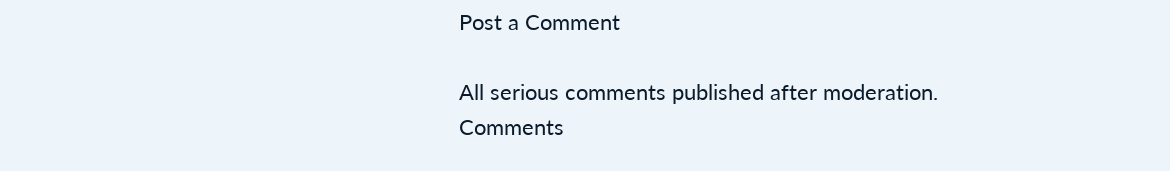Post a Comment

All serious comments published after moderation.
Comments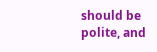should be polite, and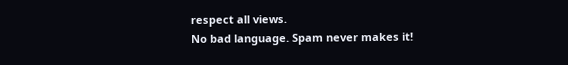respect all views.
No bad language. Spam never makes it!